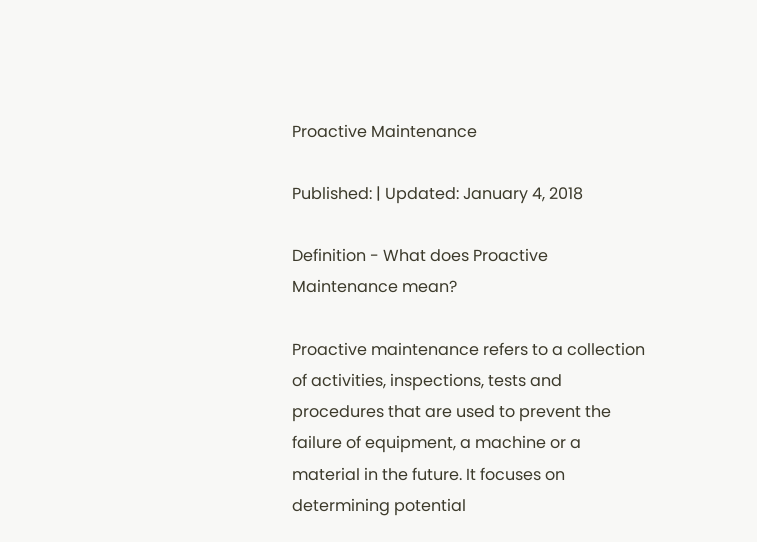Proactive Maintenance

Published: | Updated: January 4, 2018

Definition - What does Proactive Maintenance mean?

Proactive maintenance refers to a collection of activities, inspections, tests and procedures that are used to prevent the failure of equipment, a machine or a material in the future. It focuses on determining potential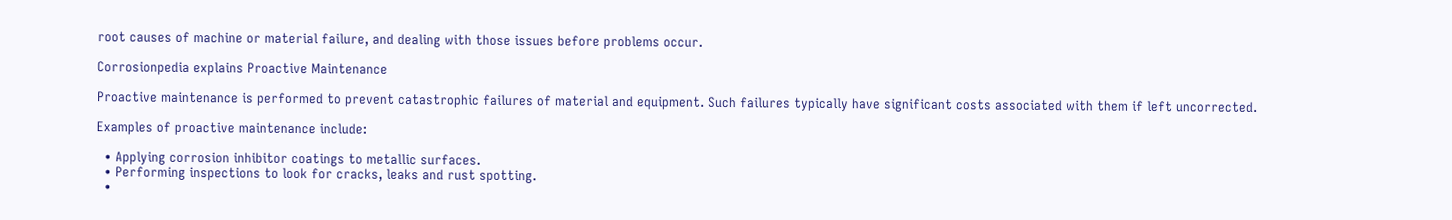root causes of machine or material failure, and dealing with those issues before problems occur.

Corrosionpedia explains Proactive Maintenance

Proactive maintenance is performed to prevent catastrophic failures of material and equipment. Such failures typically have significant costs associated with them if left uncorrected.

Examples of proactive maintenance include:

  • Applying corrosion inhibitor coatings to metallic surfaces.
  • Performing inspections to look for cracks, leaks and rust spotting.
  •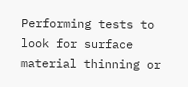Performing tests to look for surface material thinning or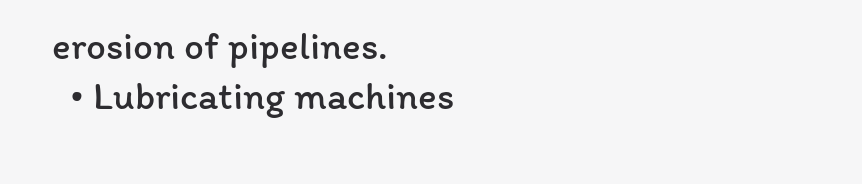erosion of pipelines.
  • Lubricating machines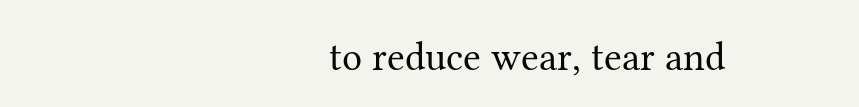to reduce wear, tear and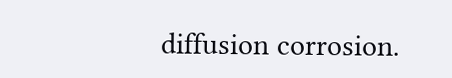diffusion corrosion.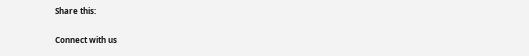Share this:

Connect with us